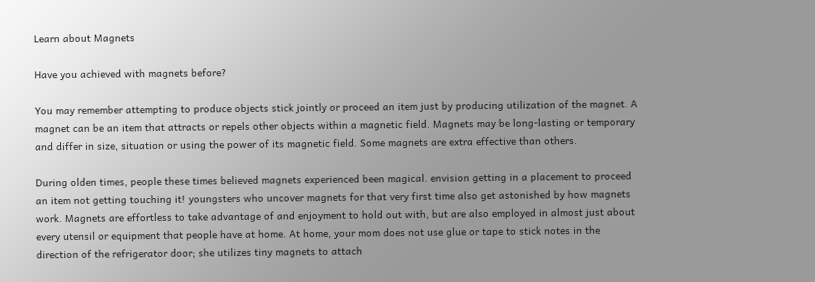Learn about Magnets

Have you achieved with magnets before?

You may remember attempting to produce objects stick jointly or proceed an item just by producing utilization of the magnet. A magnet can be an item that attracts or repels other objects within a magnetic field. Magnets may be long-lasting or temporary and differ in size, situation or using the power of its magnetic field. Some magnets are extra effective than others.

During olden times, people these times believed magnets experienced been magical. envision getting in a placement to proceed an item not getting touching it! youngsters who uncover magnets for that very first time also get astonished by how magnets work. Magnets are effortless to take advantage of and enjoyment to hold out with, but are also employed in almost just about every utensil or equipment that people have at home. At home, your mom does not use glue or tape to stick notes in the direction of the refrigerator door; she utilizes tiny magnets to attach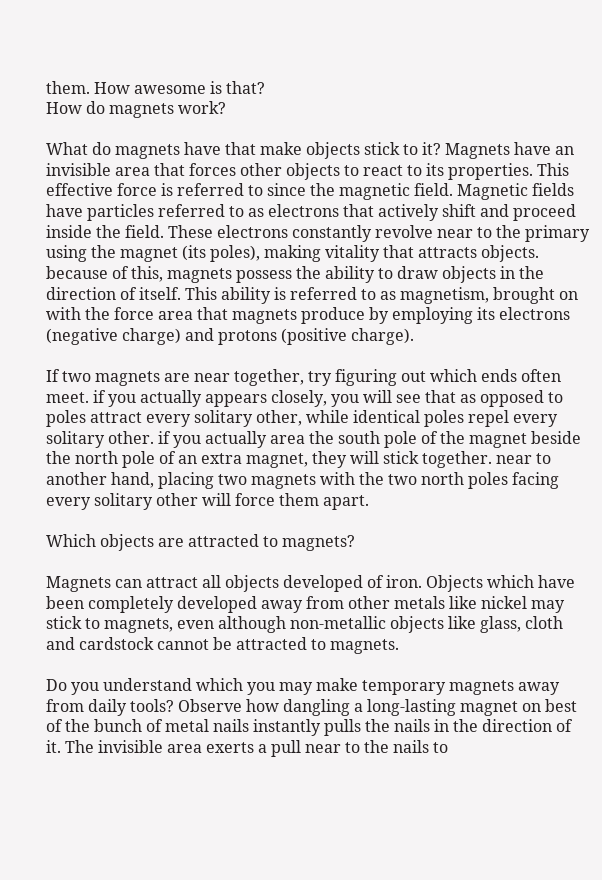them. How awesome is that?
How do magnets work?

What do magnets have that make objects stick to it? Magnets have an invisible area that forces other objects to react to its properties. This effective force is referred to since the magnetic field. Magnetic fields have particles referred to as electrons that actively shift and proceed inside the field. These electrons constantly revolve near to the primary using the magnet (its poles), making vitality that attracts objects. because of this, magnets possess the ability to draw objects in the direction of itself. This ability is referred to as magnetism, brought on with the force area that magnets produce by employing its electrons (negative charge) and protons (positive charge).

If two magnets are near together, try figuring out which ends often meet. if you actually appears closely, you will see that as opposed to poles attract every solitary other, while identical poles repel every solitary other. if you actually area the south pole of the magnet beside the north pole of an extra magnet, they will stick together. near to another hand, placing two magnets with the two north poles facing every solitary other will force them apart.

Which objects are attracted to magnets?

Magnets can attract all objects developed of iron. Objects which have been completely developed away from other metals like nickel may stick to magnets, even although non-metallic objects like glass, cloth and cardstock cannot be attracted to magnets.

Do you understand which you may make temporary magnets away from daily tools? Observe how dangling a long-lasting magnet on best of the bunch of metal nails instantly pulls the nails in the direction of it. The invisible area exerts a pull near to the nails to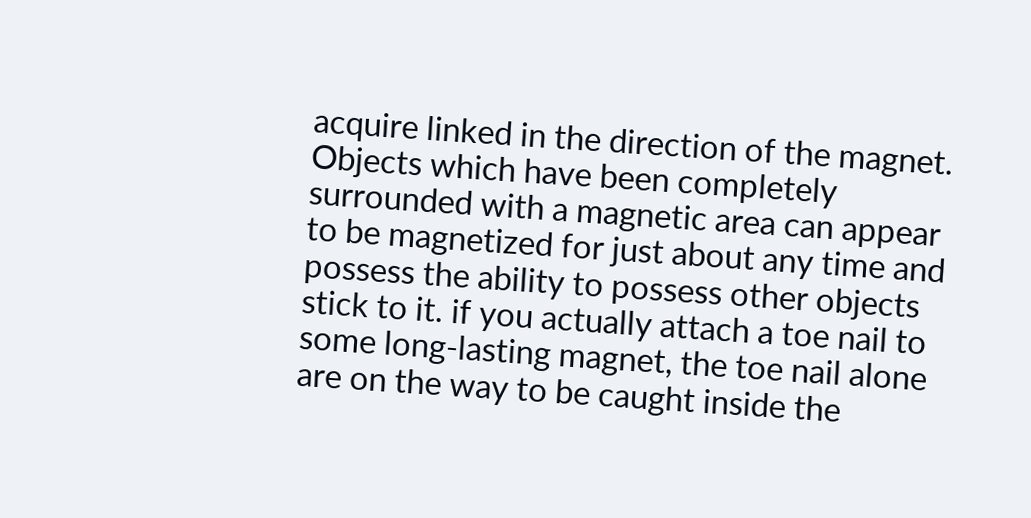acquire linked in the direction of the magnet. Objects which have been completely surrounded with a magnetic area can appear to be magnetized for just about any time and possess the ability to possess other objects stick to it. if you actually attach a toe nail to some long-lasting magnet, the toe nail alone are on the way to be caught inside the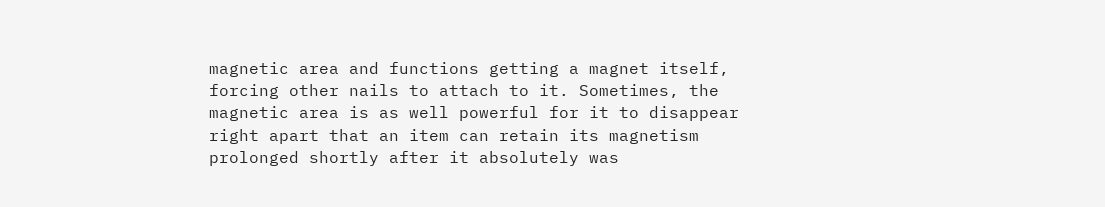magnetic area and functions getting a magnet itself, forcing other nails to attach to it. Sometimes, the magnetic area is as well powerful for it to disappear right apart that an item can retain its magnetism prolonged shortly after it absolutely was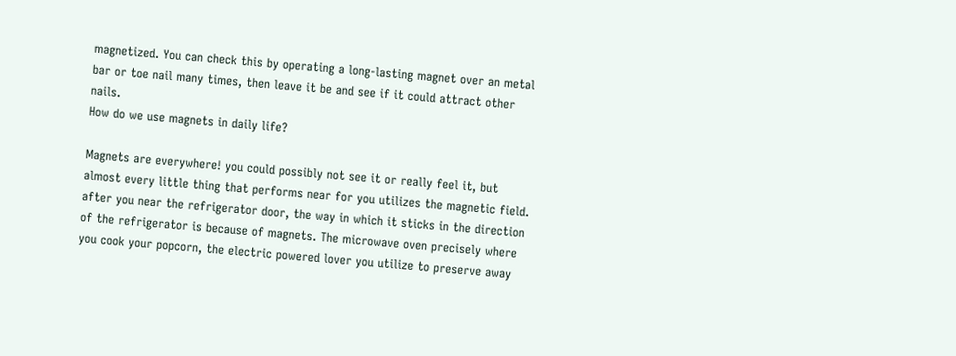magnetized. You can check this by operating a long-lasting magnet over an metal bar or toe nail many times, then leave it be and see if it could attract other nails.
How do we use magnets in daily life?

Magnets are everywhere! you could possibly not see it or really feel it, but almost every little thing that performs near for you utilizes the magnetic field. after you near the refrigerator door, the way in which it sticks in the direction of the refrigerator is because of magnets. The microwave oven precisely where you cook your popcorn, the electric powered lover you utilize to preserve away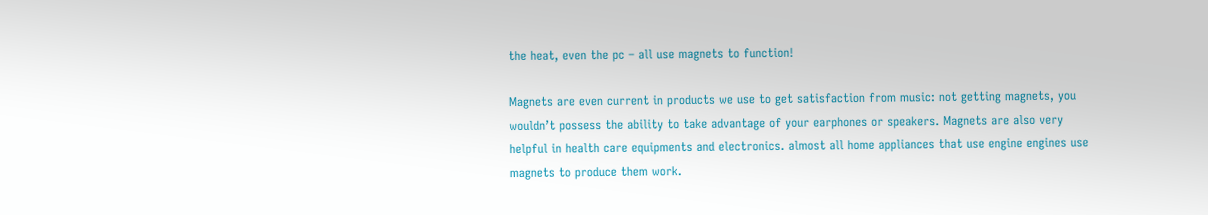the heat, even the pc – all use magnets to function!

Magnets are even current in products we use to get satisfaction from music: not getting magnets, you wouldn’t possess the ability to take advantage of your earphones or speakers. Magnets are also very helpful in health care equipments and electronics. almost all home appliances that use engine engines use magnets to produce them work.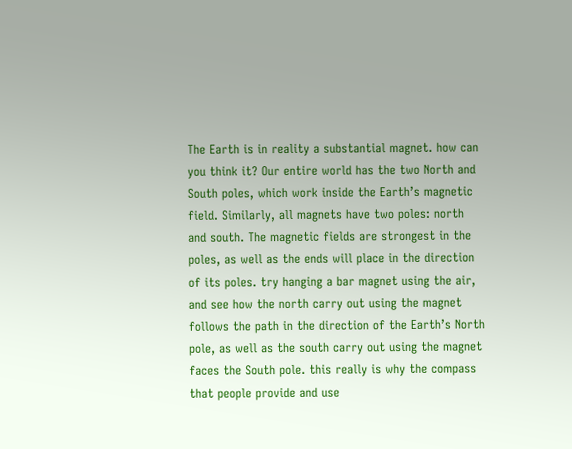The Earth is in reality a substantial magnet. how can you think it? Our entire world has the two North and South poles, which work inside the Earth’s magnetic field. Similarly, all magnets have two poles: north and south. The magnetic fields are strongest in the poles, as well as the ends will place in the direction of its poles. try hanging a bar magnet using the air, and see how the north carry out using the magnet follows the path in the direction of the Earth’s North pole, as well as the south carry out using the magnet faces the South pole. this really is why the compass that people provide and use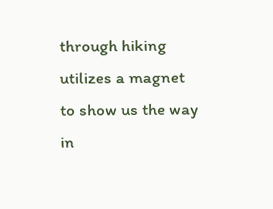through hiking utilizes a magnet to show us the way in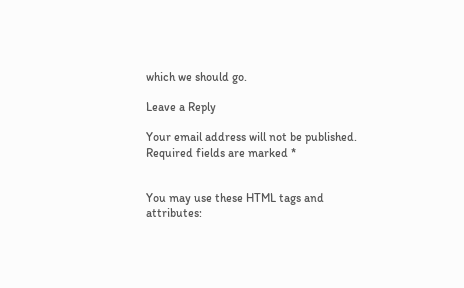which we should go.

Leave a Reply

Your email address will not be published. Required fields are marked *


You may use these HTML tags and attributes: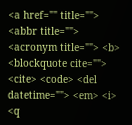<a href="" title=""> <abbr title=""> <acronym title=""> <b> <blockquote cite=""> <cite> <code> <del datetime=""> <em> <i> <q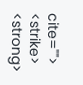cite=""> <strike> <strong>